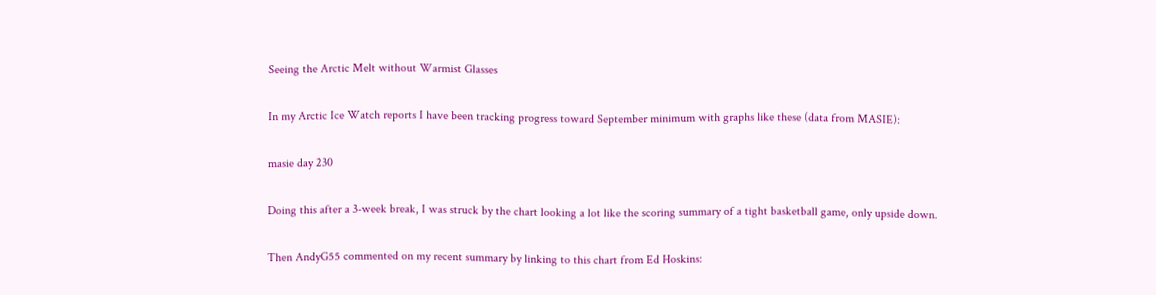Seeing the Arctic Melt without Warmist Glasses

In my Arctic Ice Watch reports I have been tracking progress toward September minimum with graphs like these (data from MASIE):

masie day 230

Doing this after a 3-week break, I was struck by the chart looking a lot like the scoring summary of a tight basketball game, only upside down.

Then AndyG55 commented on my recent summary by linking to this chart from Ed Hoskins: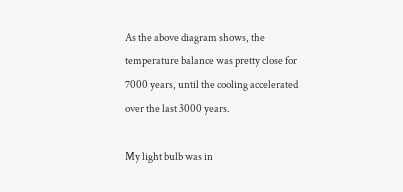As the above diagram shows, the temperature balance was pretty close for 7000 years, until the cooling accelerated over the last 3000 years.

My light bulb was in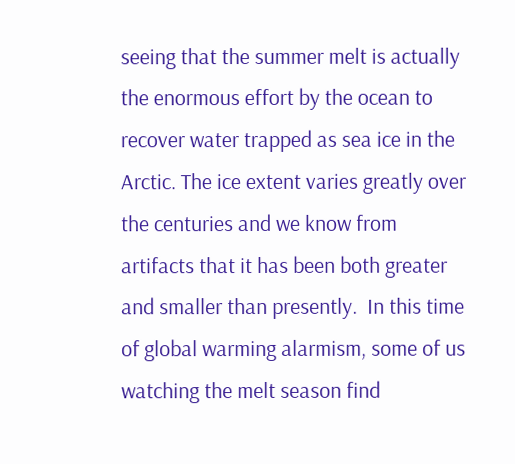seeing that the summer melt is actually the enormous effort by the ocean to recover water trapped as sea ice in the Arctic. The ice extent varies greatly over the centuries and we know from artifacts that it has been both greater and smaller than presently.  In this time of global warming alarmism, some of us watching the melt season find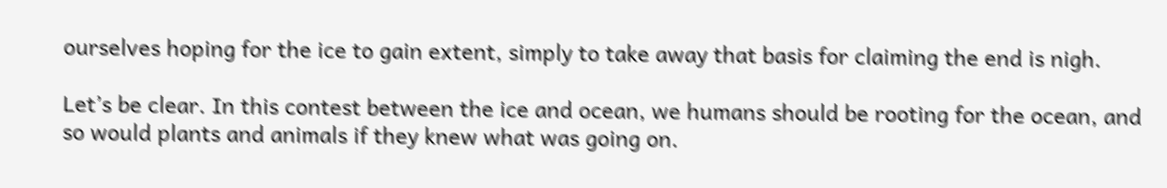ourselves hoping for the ice to gain extent, simply to take away that basis for claiming the end is nigh.

Let’s be clear. In this contest between the ice and ocean, we humans should be rooting for the ocean, and so would plants and animals if they knew what was going on.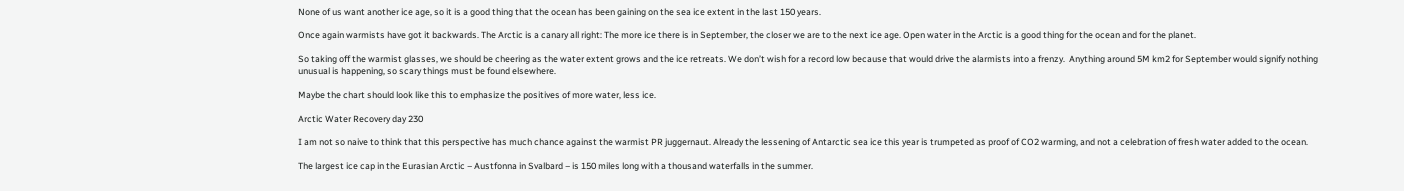None of us want another ice age, so it is a good thing that the ocean has been gaining on the sea ice extent in the last 150 years.

Once again warmists have got it backwards. The Arctic is a canary all right: The more ice there is in September, the closer we are to the next ice age. Open water in the Arctic is a good thing for the ocean and for the planet.

So taking off the warmist glasses, we should be cheering as the water extent grows and the ice retreats. We don’t wish for a record low because that would drive the alarmists into a frenzy.  Anything around 5M km2 for September would signify nothing unusual is happening, so scary things must be found elsewhere.

Maybe the chart should look like this to emphasize the positives of more water, less ice.

Arctic Water Recovery day 230

I am not so naive to think that this perspective has much chance against the warmist PR juggernaut. Already the lessening of Antarctic sea ice this year is trumpeted as proof of CO2 warming, and not a celebration of fresh water added to the ocean.

The largest ice cap in the Eurasian Arctic – Austfonna in Svalbard – is 150 miles long with a thousand waterfalls in the summer.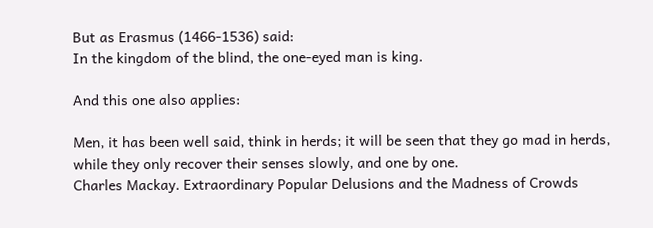But as Erasmus (1466-1536) said:
In the kingdom of the blind, the one-eyed man is king.

And this one also applies:

Men, it has been well said, think in herds; it will be seen that they go mad in herds, while they only recover their senses slowly, and one by one.
Charles Mackay. Extraordinary Popular Delusions and the Madness of Crowds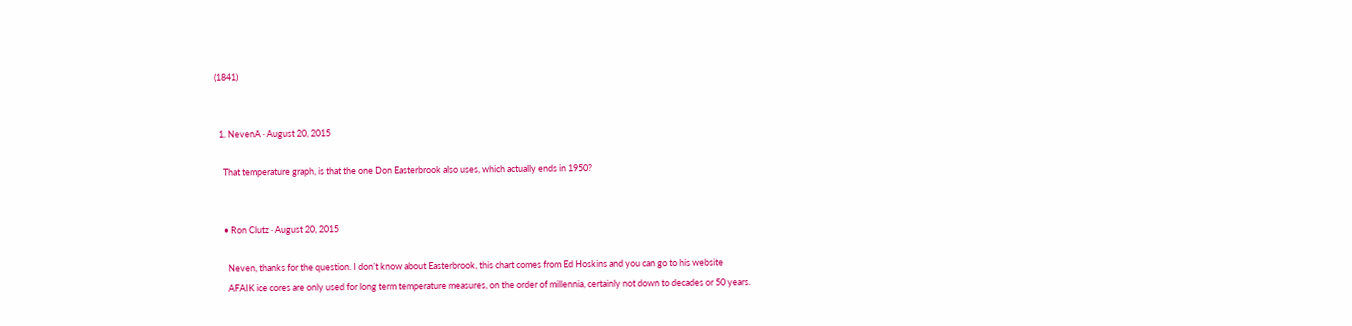(1841)


  1. NevenA · August 20, 2015

    That temperature graph, is that the one Don Easterbrook also uses, which actually ends in 1950?


    • Ron Clutz · August 20, 2015

      Neven, thanks for the question. I don’t know about Easterbrook, this chart comes from Ed Hoskins and you can go to his website
      AFAIK ice cores are only used for long term temperature measures, on the order of millennia, certainly not down to decades or 50 years.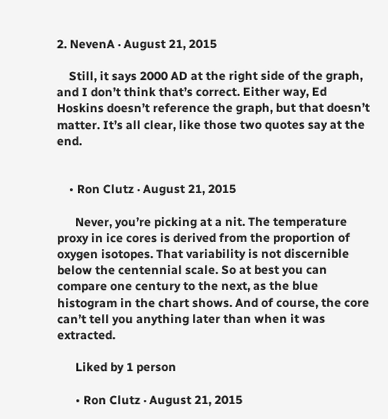2. NevenA · August 21, 2015

    Still, it says 2000 AD at the right side of the graph, and I don’t think that’s correct. Either way, Ed Hoskins doesn’t reference the graph, but that doesn’t matter. It’s all clear, like those two quotes say at the end.


    • Ron Clutz · August 21, 2015

      Never, you’re picking at a nit. The temperature proxy in ice cores is derived from the proportion of oxygen isotopes. That variability is not discernible below the centennial scale. So at best you can compare one century to the next, as the blue histogram in the chart shows. And of course, the core can’t tell you anything later than when it was extracted.

      Liked by 1 person

      • Ron Clutz · August 21, 2015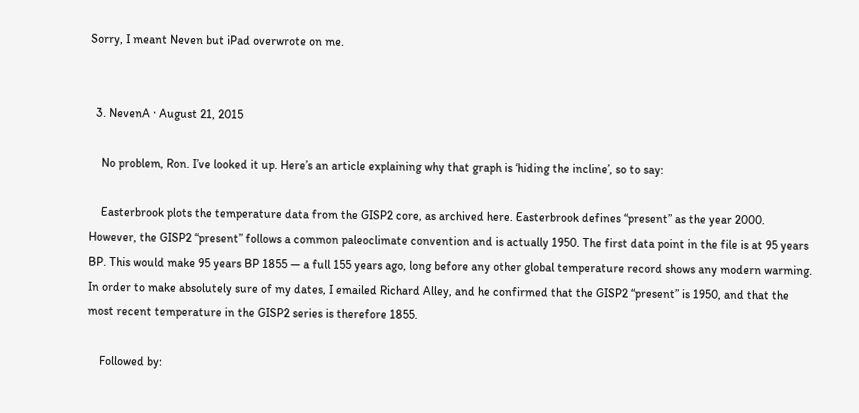Sorry, I meant Neven but iPad overwrote on me.


  3. NevenA · August 21, 2015

    No problem, Ron. I’ve looked it up. Here’s an article explaining why that graph is ‘hiding the incline’, so to say:

    Easterbrook plots the temperature data from the GISP2 core, as archived here. Easterbrook defines “present” as the year 2000. However, the GISP2 “present” follows a common paleoclimate convention and is actually 1950. The first data point in the file is at 95 years BP. This would make 95 years BP 1855 — a full 155 years ago, long before any other global temperature record shows any modern warming. In order to make absolutely sure of my dates, I emailed Richard Alley, and he confirmed that the GISP2 “present” is 1950, and that the most recent temperature in the GISP2 series is therefore 1855.

    Followed by: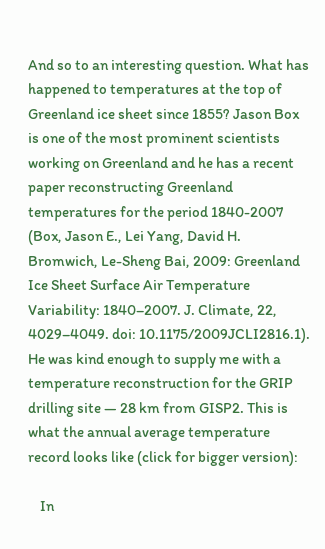And so to an interesting question. What has happened to temperatures at the top of Greenland ice sheet since 1855? Jason Box is one of the most prominent scientists working on Greenland and he has a recent paper reconstructing Greenland temperatures for the period 1840-2007 (Box, Jason E., Lei Yang, David H. Bromwich, Le-Sheng Bai, 2009: Greenland Ice Sheet Surface Air Temperature Variability: 1840–2007. J. Climate, 22, 4029–4049. doi: 10.1175/2009JCLI2816.1). He was kind enough to supply me with a temperature reconstruction for the GRIP drilling site — 28 km from GISP2. This is what the annual average temperature record looks like (click for bigger version):

    In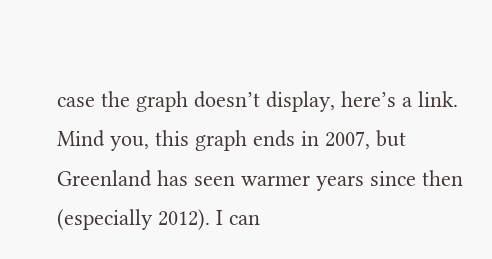case the graph doesn’t display, here’s a link. Mind you, this graph ends in 2007, but Greenland has seen warmer years since then (especially 2012). I can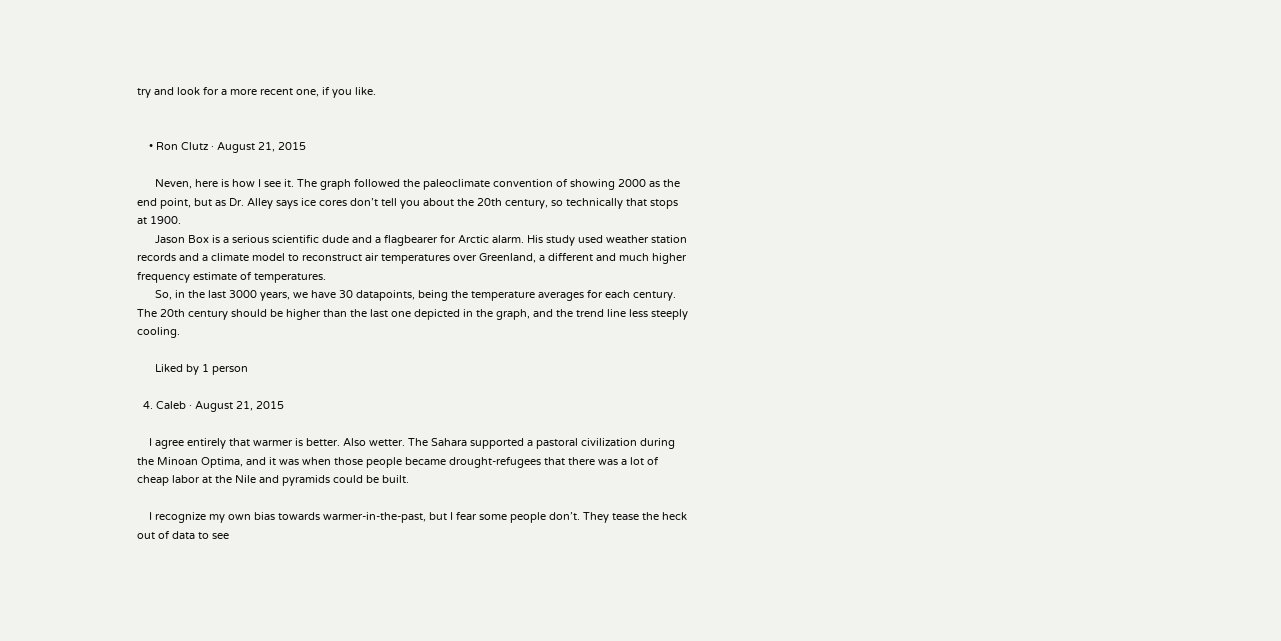try and look for a more recent one, if you like.


    • Ron Clutz · August 21, 2015

      Neven, here is how I see it. The graph followed the paleoclimate convention of showing 2000 as the end point, but as Dr. Alley says ice cores don’t tell you about the 20th century, so technically that stops at 1900.
      Jason Box is a serious scientific dude and a flagbearer for Arctic alarm. His study used weather station records and a climate model to reconstruct air temperatures over Greenland, a different and much higher frequency estimate of temperatures.
      So, in the last 3000 years, we have 30 datapoints, being the temperature averages for each century. The 20th century should be higher than the last one depicted in the graph, and the trend line less steeply cooling.

      Liked by 1 person

  4. Caleb · August 21, 2015

    I agree entirely that warmer is better. Also wetter. The Sahara supported a pastoral civilization during the Minoan Optima, and it was when those people became drought-refugees that there was a lot of cheap labor at the Nile and pyramids could be built.

    I recognize my own bias towards warmer-in-the-past, but I fear some people don’t. They tease the heck out of data to see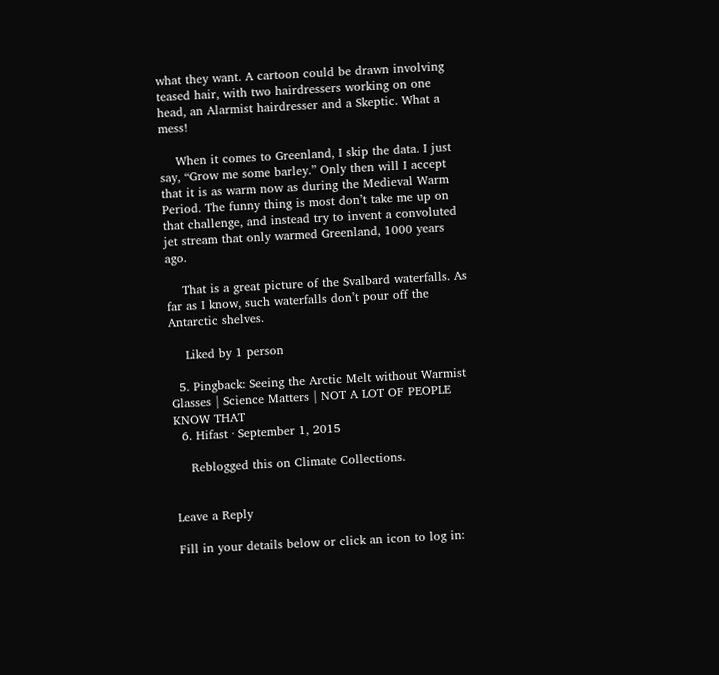what they want. A cartoon could be drawn involving teased hair, with two hairdressers working on one head, an Alarmist hairdresser and a Skeptic. What a mess!

    When it comes to Greenland, I skip the data. I just say, “Grow me some barley.” Only then will I accept that it is as warm now as during the Medieval Warm Period. The funny thing is most don’t take me up on that challenge, and instead try to invent a convoluted jet stream that only warmed Greenland, 1000 years ago.

    That is a great picture of the Svalbard waterfalls. As far as I know, such waterfalls don’t pour off the Antarctic shelves.

    Liked by 1 person

  5. Pingback: Seeing the Arctic Melt without Warmist Glasses | Science Matters | NOT A LOT OF PEOPLE KNOW THAT
  6. Hifast · September 1, 2015

    Reblogged this on Climate Collections.


Leave a Reply

Fill in your details below or click an icon to log in: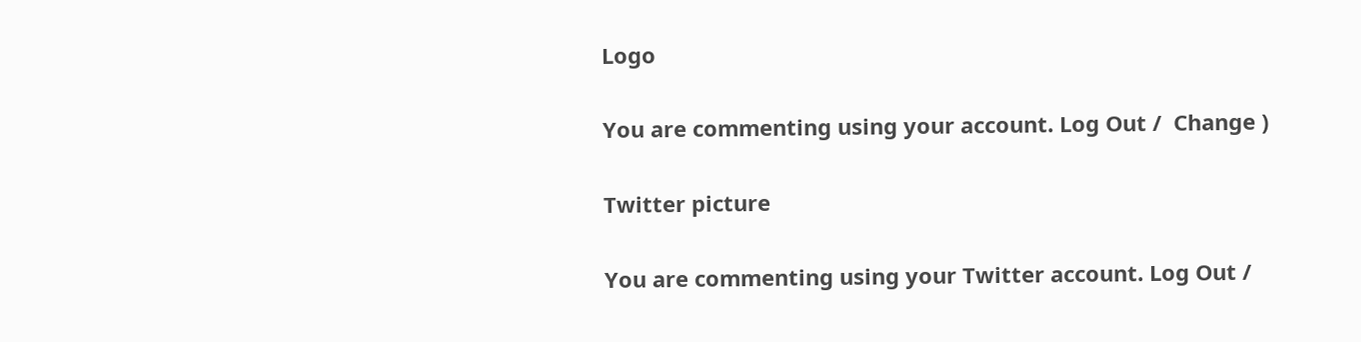Logo

You are commenting using your account. Log Out /  Change )

Twitter picture

You are commenting using your Twitter account. Log Out /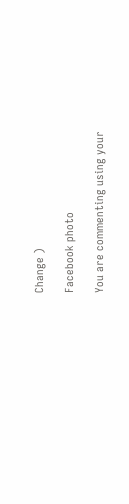Change )

Facebook photo

You are commenting using your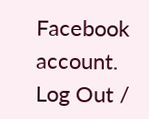Facebook account. Log Out /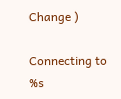Change )

Connecting to %s